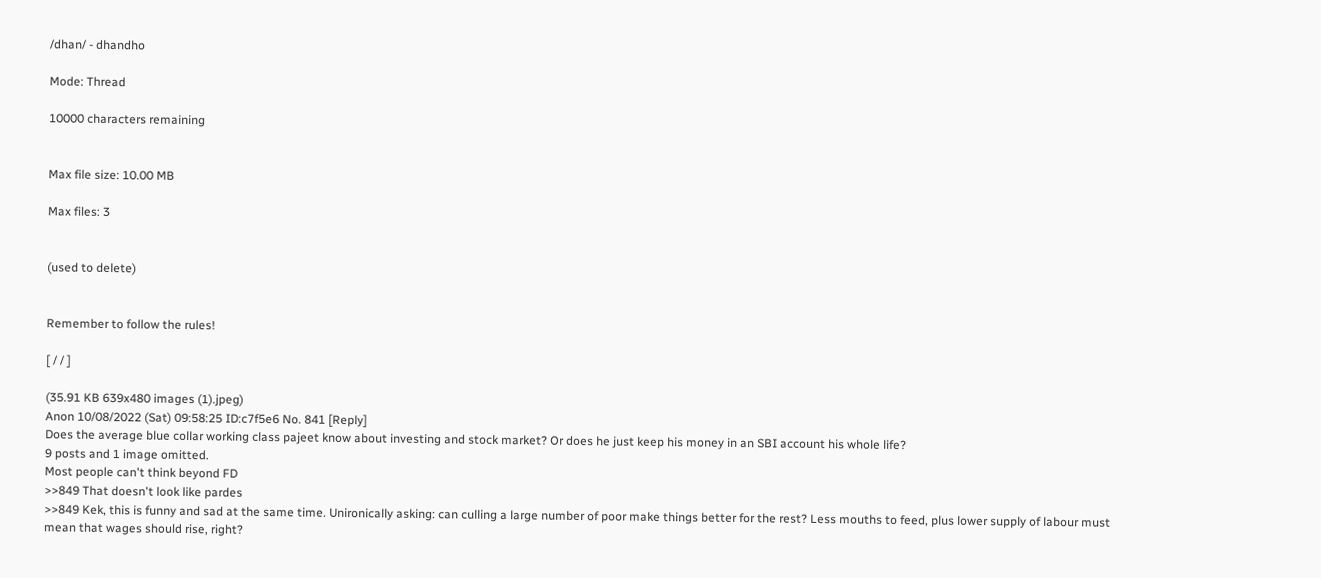/dhan/ - dhandho

Mode: Thread

10000 characters remaining


Max file size: 10.00 MB

Max files: 3


(used to delete)


Remember to follow the rules!

[ / / ]

(35.91 KB 639x480 images (1).jpeg)
Anon 10/08/2022 (Sat) 09:58:25 ID:c7f5e6 No. 841 [Reply]
Does the average blue collar working class pajeet know about investing and stock market? Or does he just keep his money in an SBI account his whole life?
9 posts and 1 image omitted.
Most people can't think beyond FD
>>849 That doesn't look like pardes
>>849 Kek, this is funny and sad at the same time. Unironically asking: can culling a large number of poor make things better for the rest? Less mouths to feed, plus lower supply of labour must mean that wages should rise, right?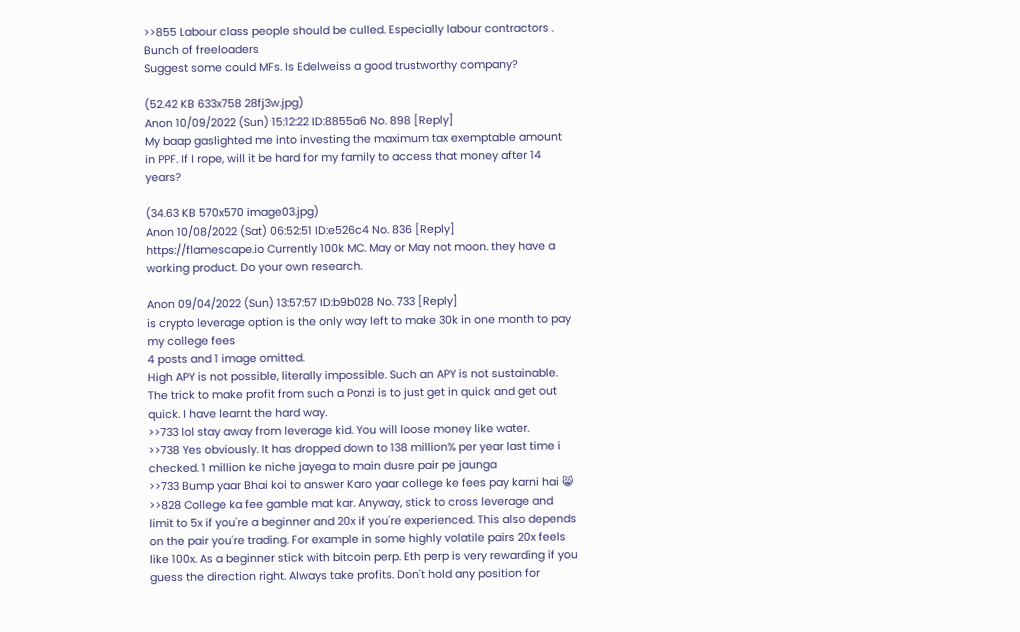>>855 Labour class people should be culled. Especially labour contractors . Bunch of freeloaders
Suggest some could MFs. Is Edelweiss a good trustworthy company?

(52.42 KB 633x758 28fj3w.jpg)
Anon 10/09/2022 (Sun) 15:12:22 ID:8855a6 No. 898 [Reply]
My baap gaslighted me into investing the maximum tax exemptable amount in PPF. If I rope, will it be hard for my family to access that money after 14 years?

(34.63 KB 570x570 image03.jpg)
Anon 10/08/2022 (Sat) 06:52:51 ID:e526c4 No. 836 [Reply]
https://flamescape.io Currently 100k MC. May or May not moon. they have a working product. Do your own research.

Anon 09/04/2022 (Sun) 13:57:57 ID:b9b028 No. 733 [Reply]
is crypto leverage option is the only way left to make 30k in one month to pay my college fees
4 posts and 1 image omitted.
High APY is not possible, literally impossible. Such an APY is not sustainable. The trick to make profit from such a Ponzi is to just get in quick and get out quick. I have learnt the hard way.
>>733 lol stay away from leverage kid. You will loose money like water.
>>738 Yes obviously. It has dropped down to 138 million% per year last time i checked. 1 million ke niche jayega to main dusre pair pe jaunga
>>733 Bump yaar Bhai koi to answer Karo yaar college ke fees pay karni hai 😸
>>828 College ka fee gamble mat kar. Anyway, stick to cross leverage and limit to 5x if you're a beginner and 20x if you're experienced. This also depends on the pair you're trading. For example in some highly volatile pairs 20x feels like 100x. As a beginner stick with bitcoin perp. Eth perp is very rewarding if you guess the direction right. Always take profits. Don't hold any position for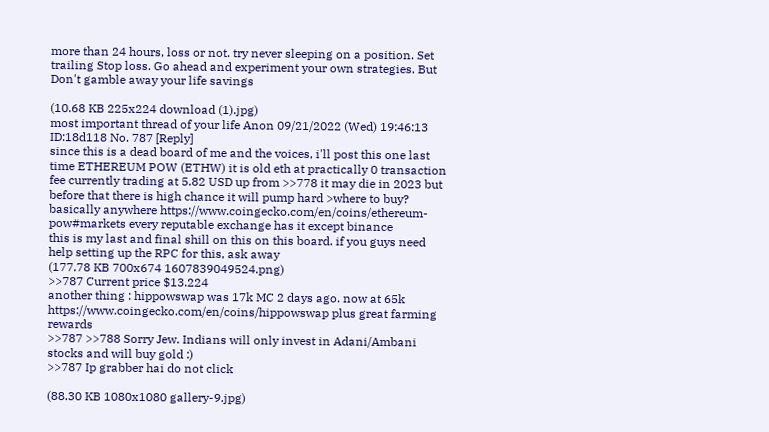more than 24 hours, loss or not. try never sleeping on a position. Set trailing Stop loss. Go ahead and experiment your own strategies. But Don't gamble away your life savings

(10.68 KB 225x224 download (1).jpg)
most important thread of your life Anon 09/21/2022 (Wed) 19:46:13 ID:18d118 No. 787 [Reply]
since this is a dead board of me and the voices, i'll post this one last time ETHEREUM POW (ETHW) it is old eth at practically 0 transaction fee currently trading at 5.82 USD up from >>778 it may die in 2023 but before that there is high chance it will pump hard >where to buy? basically anywhere https://www.coingecko.com/en/coins/ethereum-pow#markets every reputable exchange has it except binance
this is my last and final shill on this on this board. if you guys need help setting up the RPC for this, ask away
(177.78 KB 700x674 1607839049524.png)
>>787 Current price $13.224
another thing : hippowswap was 17k MC 2 days ago. now at 65k https://www.coingecko.com/en/coins/hippowswap plus great farming rewards
>>787 >>788 Sorry Jew. Indians will only invest in Adani/Ambani stocks and will buy gold :)
>>787 Ip grabber hai do not click

(88.30 KB 1080x1080 gallery-9.jpg)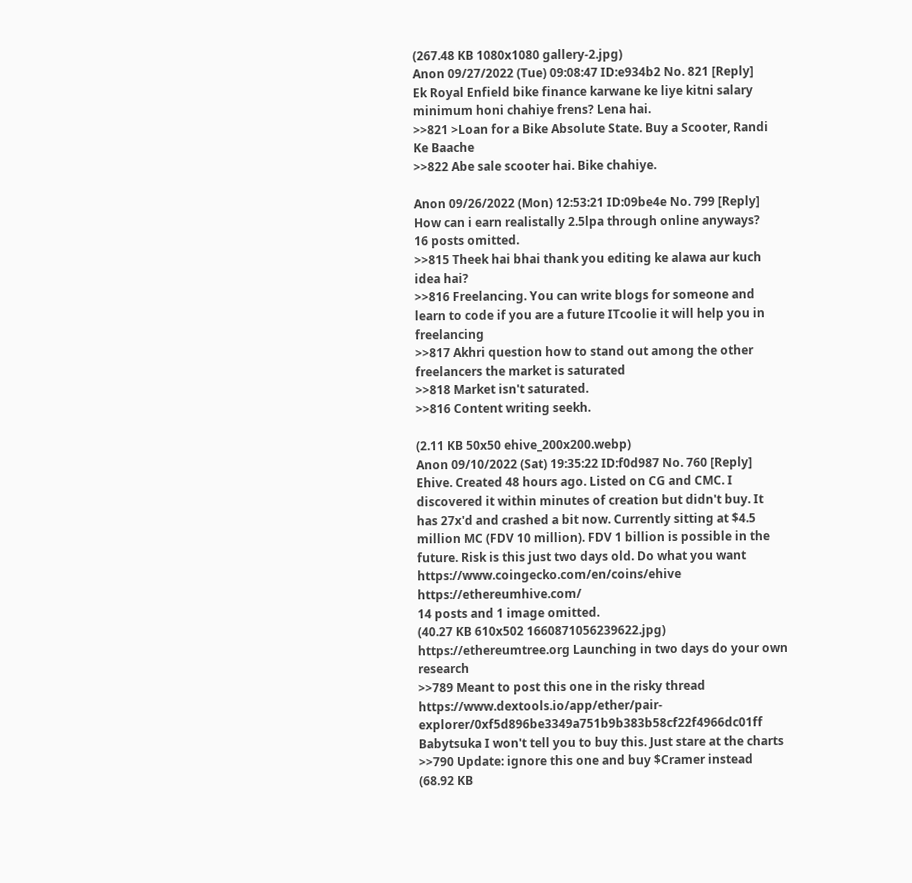(267.48 KB 1080x1080 gallery-2.jpg)
Anon 09/27/2022 (Tue) 09:08:47 ID:e934b2 No. 821 [Reply]
Ek Royal Enfield bike finance karwane ke liye kitni salary minimum honi chahiye frens? Lena hai.
>>821 >Loan for a Bike Absolute State. Buy a Scooter, Randi Ke Baache
>>822 Abe sale scooter hai. Bike chahiye.

Anon 09/26/2022 (Mon) 12:53:21 ID:09be4e No. 799 [Reply]
How can i earn realistally 2.5lpa through online anyways?
16 posts omitted.
>>815 Theek hai bhai thank you editing ke alawa aur kuch idea hai?
>>816 Freelancing. You can write blogs for someone and learn to code if you are a future ITcoolie it will help you in freelancing
>>817 Akhri question how to stand out among the other freelancers the market is saturated
>>818 Market isn't saturated.
>>816 Content writing seekh.

(2.11 KB 50x50 ehive_200x200.webp)
Anon 09/10/2022 (Sat) 19:35:22 ID:f0d987 No. 760 [Reply]
Ehive. Created 48 hours ago. Listed on CG and CMC. I discovered it within minutes of creation but didn't buy. It has 27x'd and crashed a bit now. Currently sitting at $4.5 million MC (FDV 10 million). FDV 1 billion is possible in the future. Risk is this just two days old. Do what you want https://www.coingecko.com/en/coins/ehive https://ethereumhive.com/
14 posts and 1 image omitted.
(40.27 KB 610x502 1660871056239622.jpg)
https://ethereumtree.org Launching in two days do your own research
>>789 Meant to post this one in the risky thread
https://www.dextools.io/app/ether/pair-explorer/0xf5d896be3349a751b9b383b58cf22f4966dc01ff Babytsuka I won't tell you to buy this. Just stare at the charts
>>790 Update: ignore this one and buy $Cramer instead
(68.92 KB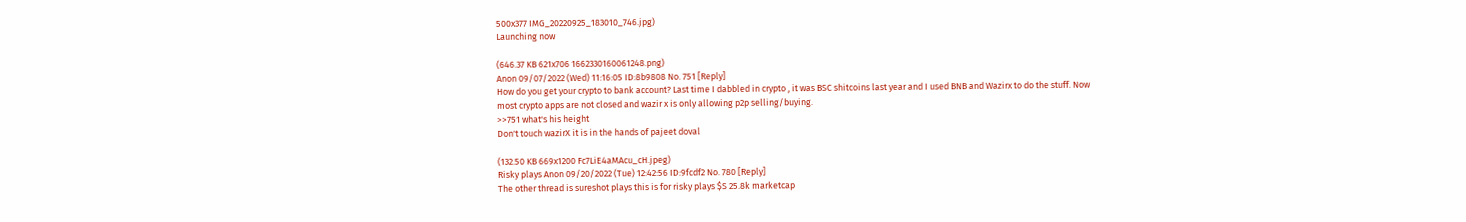500x377 IMG_20220925_183010_746.jpg)
Launching now

(646.37 KB 621x706 1662330160061248.png)
Anon 09/07/2022 (Wed) 11:16:05 ID:8b9808 No. 751 [Reply]
How do you get your crypto to bank account? Last time I dabbled in crypto , it was BSC shitcoins last year and I used BNB and Wazirx to do the stuff. Now most crypto apps are not closed and wazir x is only allowing p2p selling/buying.
>>751 what's his height
Don't touch wazirX it is in the hands of pajeet doval

(132.50 KB 669x1200 Fc7LiE4aMAcu_cH.jpeg)
Risky plays Anon 09/20/2022 (Tue) 12:42:56 ID:9fcdf2 No. 780 [Reply]
The other thread is sureshot plays this is for risky plays $S 25.8k marketcap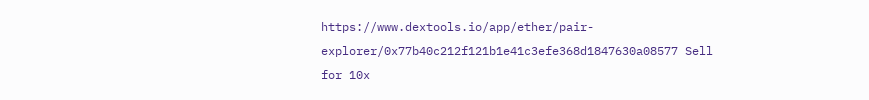https://www.dextools.io/app/ether/pair-explorer/0x77b40c212f121b1e41c3efe368d1847630a08577 Sell for 10x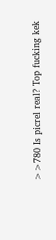>>780 Is picrel real? Top fucking kek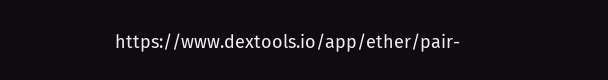https://www.dextools.io/app/ether/pair-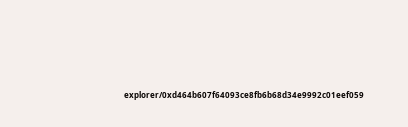explorer/0xd464b607f64093ce8fb6b68d34e9992c01eef059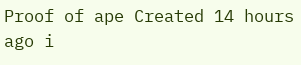Proof of ape Created 14 hours ago i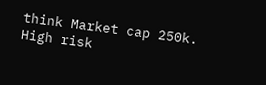think Market cap 250k. High risk